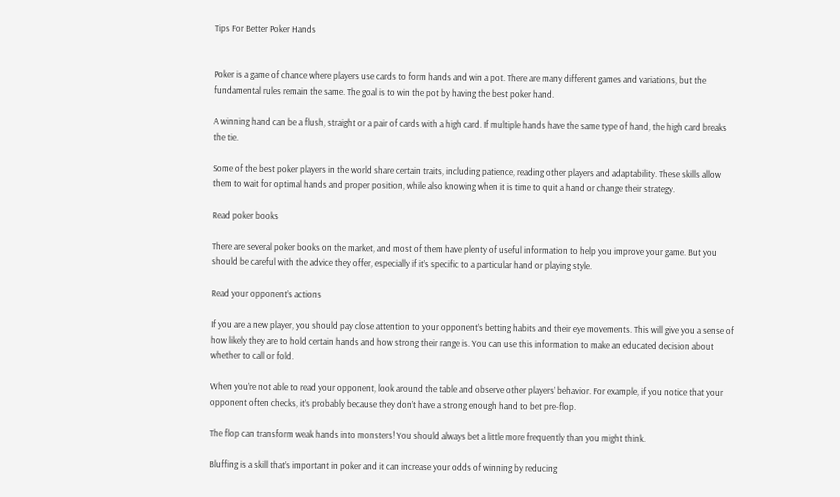Tips For Better Poker Hands


Poker is a game of chance where players use cards to form hands and win a pot. There are many different games and variations, but the fundamental rules remain the same. The goal is to win the pot by having the best poker hand.

A winning hand can be a flush, straight or a pair of cards with a high card. If multiple hands have the same type of hand, the high card breaks the tie.

Some of the best poker players in the world share certain traits, including patience, reading other players and adaptability. These skills allow them to wait for optimal hands and proper position, while also knowing when it is time to quit a hand or change their strategy.

Read poker books

There are several poker books on the market, and most of them have plenty of useful information to help you improve your game. But you should be careful with the advice they offer, especially if it’s specific to a particular hand or playing style.

Read your opponent’s actions

If you are a new player, you should pay close attention to your opponent’s betting habits and their eye movements. This will give you a sense of how likely they are to hold certain hands and how strong their range is. You can use this information to make an educated decision about whether to call or fold.

When you’re not able to read your opponent, look around the table and observe other players’ behavior. For example, if you notice that your opponent often checks, it’s probably because they don’t have a strong enough hand to bet pre-flop.

The flop can transform weak hands into monsters! You should always bet a little more frequently than you might think.

Bluffing is a skill that’s important in poker and it can increase your odds of winning by reducing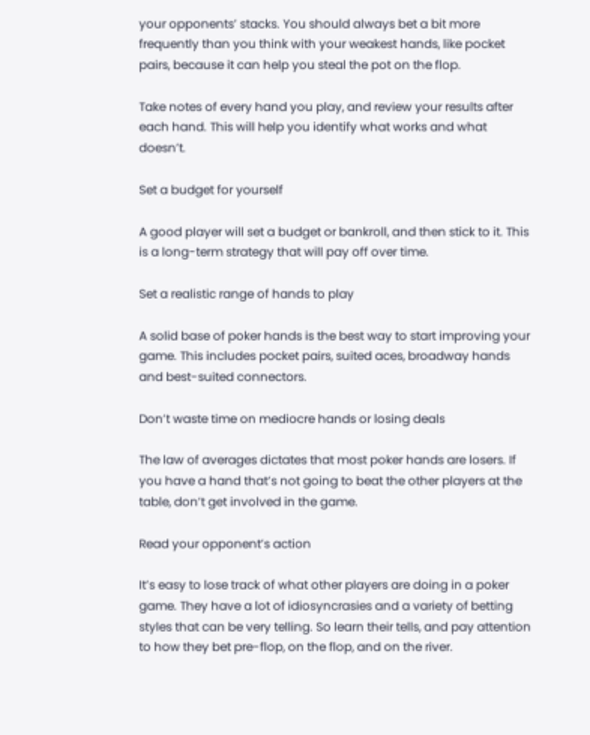your opponents’ stacks. You should always bet a bit more frequently than you think with your weakest hands, like pocket pairs, because it can help you steal the pot on the flop.

Take notes of every hand you play, and review your results after each hand. This will help you identify what works and what doesn’t.

Set a budget for yourself

A good player will set a budget or bankroll, and then stick to it. This is a long-term strategy that will pay off over time.

Set a realistic range of hands to play

A solid base of poker hands is the best way to start improving your game. This includes pocket pairs, suited aces, broadway hands and best-suited connectors.

Don’t waste time on mediocre hands or losing deals

The law of averages dictates that most poker hands are losers. If you have a hand that’s not going to beat the other players at the table, don’t get involved in the game.

Read your opponent’s action

It’s easy to lose track of what other players are doing in a poker game. They have a lot of idiosyncrasies and a variety of betting styles that can be very telling. So learn their tells, and pay attention to how they bet pre-flop, on the flop, and on the river.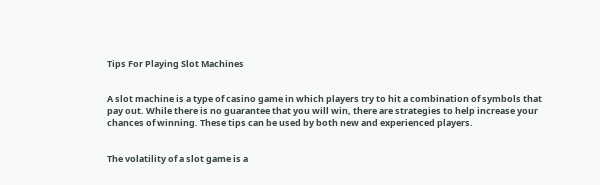Tips For Playing Slot Machines


A slot machine is a type of casino game in which players try to hit a combination of symbols that pay out. While there is no guarantee that you will win, there are strategies to help increase your chances of winning. These tips can be used by both new and experienced players.


The volatility of a slot game is a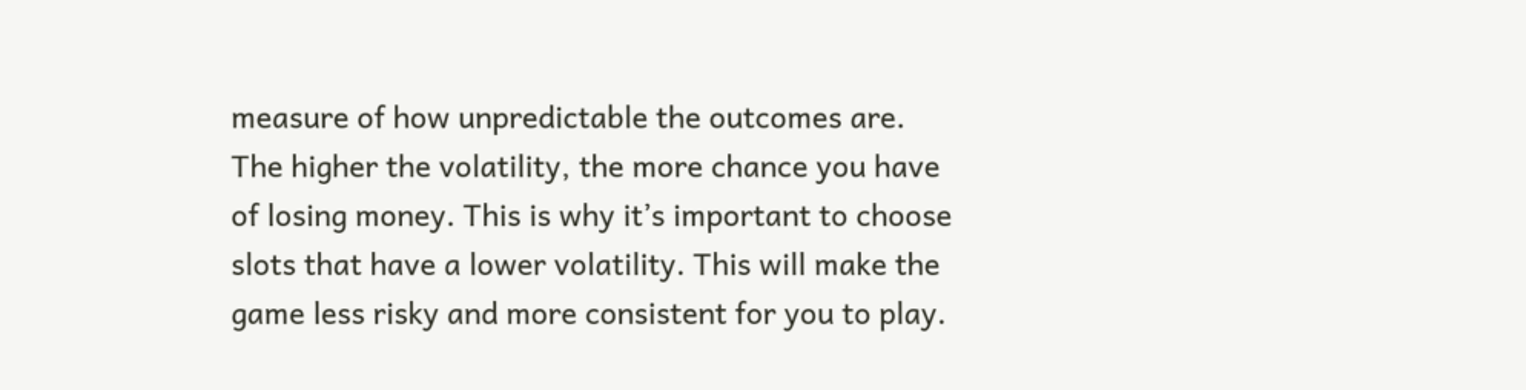measure of how unpredictable the outcomes are. The higher the volatility, the more chance you have of losing money. This is why it’s important to choose slots that have a lower volatility. This will make the game less risky and more consistent for you to play.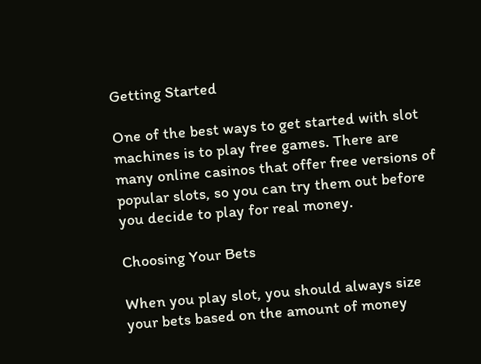Getting Started

One of the best ways to get started with slot machines is to play free games. There are many online casinos that offer free versions of popular slots, so you can try them out before you decide to play for real money.

Choosing Your Bets

When you play slot, you should always size your bets based on the amount of money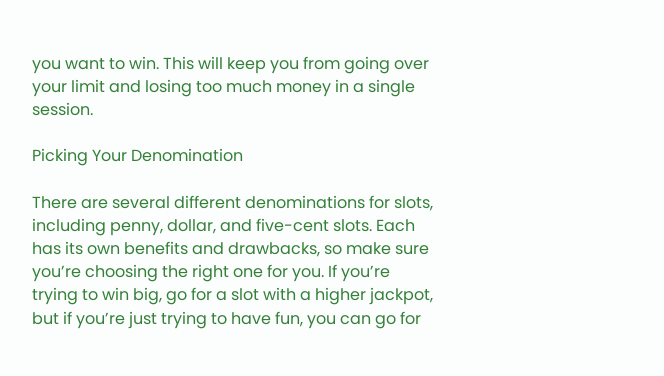you want to win. This will keep you from going over your limit and losing too much money in a single session.

Picking Your Denomination

There are several different denominations for slots, including penny, dollar, and five-cent slots. Each has its own benefits and drawbacks, so make sure you’re choosing the right one for you. If you’re trying to win big, go for a slot with a higher jackpot, but if you’re just trying to have fun, you can go for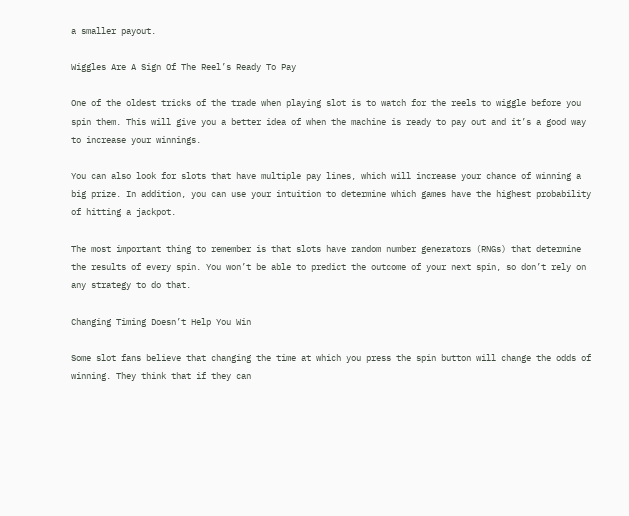a smaller payout.

Wiggles Are A Sign Of The Reel’s Ready To Pay

One of the oldest tricks of the trade when playing slot is to watch for the reels to wiggle before you spin them. This will give you a better idea of when the machine is ready to pay out and it’s a good way to increase your winnings.

You can also look for slots that have multiple pay lines, which will increase your chance of winning a big prize. In addition, you can use your intuition to determine which games have the highest probability of hitting a jackpot.

The most important thing to remember is that slots have random number generators (RNGs) that determine the results of every spin. You won’t be able to predict the outcome of your next spin, so don’t rely on any strategy to do that.

Changing Timing Doesn’t Help You Win

Some slot fans believe that changing the time at which you press the spin button will change the odds of winning. They think that if they can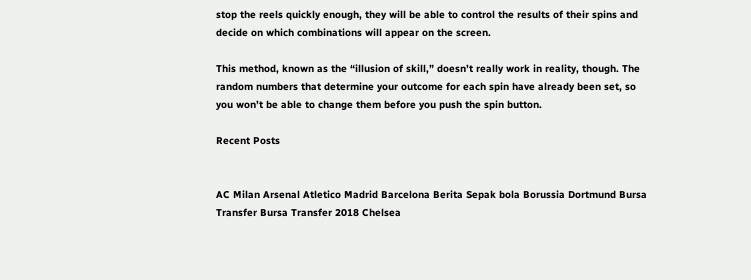stop the reels quickly enough, they will be able to control the results of their spins and decide on which combinations will appear on the screen.

This method, known as the “illusion of skill,” doesn’t really work in reality, though. The random numbers that determine your outcome for each spin have already been set, so you won’t be able to change them before you push the spin button.

Recent Posts


AC Milan Arsenal Atletico Madrid Barcelona Berita Sepak bola Borussia Dortmund Bursa Transfer Bursa Transfer 2018 Chelsea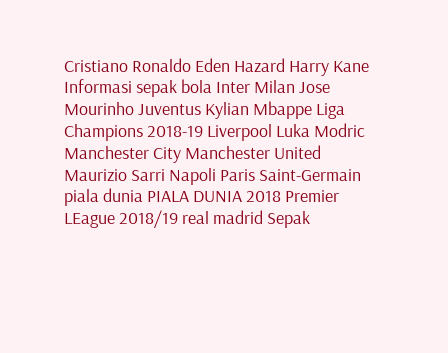Cristiano Ronaldo Eden Hazard Harry Kane Informasi sepak bola Inter Milan Jose Mourinho Juventus Kylian Mbappe Liga Champions 2018-19 Liverpool Luka Modric Manchester City Manchester United Maurizio Sarri Napoli Paris Saint-Germain piala dunia PIALA DUNIA 2018 Premier LEague 2018/19 real madrid Sepak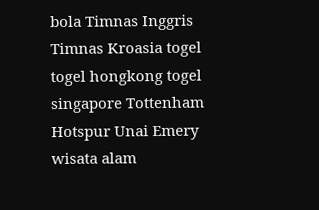bola Timnas Inggris Timnas Kroasia togel togel hongkong togel singapore Tottenham Hotspur Unai Emery wisata alam